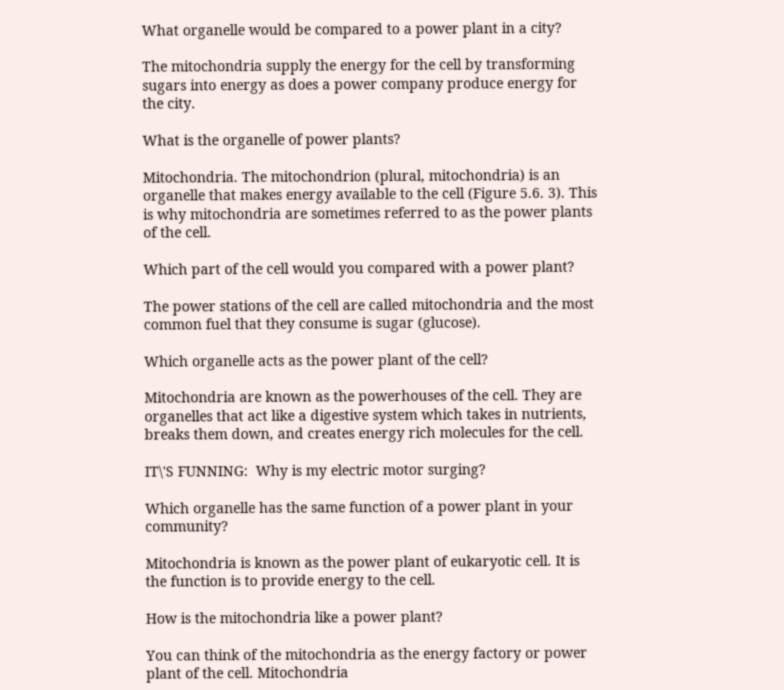What organelle would be compared to a power plant in a city?

The mitochondria supply the energy for the cell by transforming sugars into energy as does a power company produce energy for the city.

What is the organelle of power plants?

Mitochondria. The mitochondrion (plural, mitochondria) is an organelle that makes energy available to the cell (Figure 5.6. 3). This is why mitochondria are sometimes referred to as the power plants of the cell.

Which part of the cell would you compared with a power plant?

The power stations of the cell are called mitochondria and the most common fuel that they consume is sugar (glucose).

Which organelle acts as the power plant of the cell?

Mitochondria are known as the powerhouses of the cell. They are organelles that act like a digestive system which takes in nutrients, breaks them down, and creates energy rich molecules for the cell.

IT\'S FUNNING:  Why is my electric motor surging?

Which organelle has the same function of a power plant in your community?

Mitochondria is known as the power plant of eukaryotic cell. It is the function is to provide energy to the cell.

How is the mitochondria like a power plant?

You can think of the mitochondria as the energy factory or power plant of the cell. Mitochondria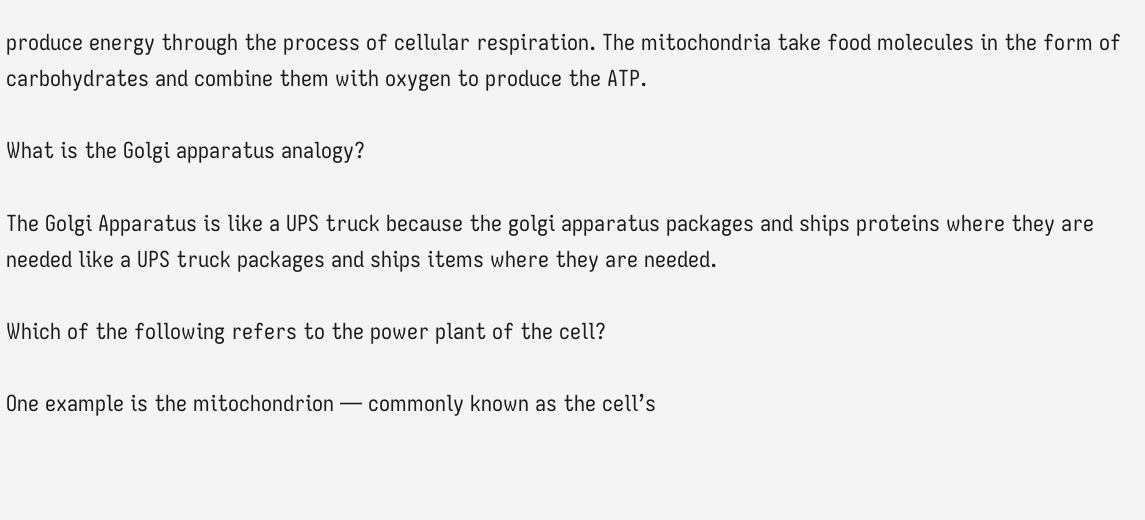produce energy through the process of cellular respiration. The mitochondria take food molecules in the form of carbohydrates and combine them with oxygen to produce the ATP.

What is the Golgi apparatus analogy?

The Golgi Apparatus is like a UPS truck because the golgi apparatus packages and ships proteins where they are needed like a UPS truck packages and ships items where they are needed.

Which of the following refers to the power plant of the cell?

One example is the mitochondrion — commonly known as the cell’s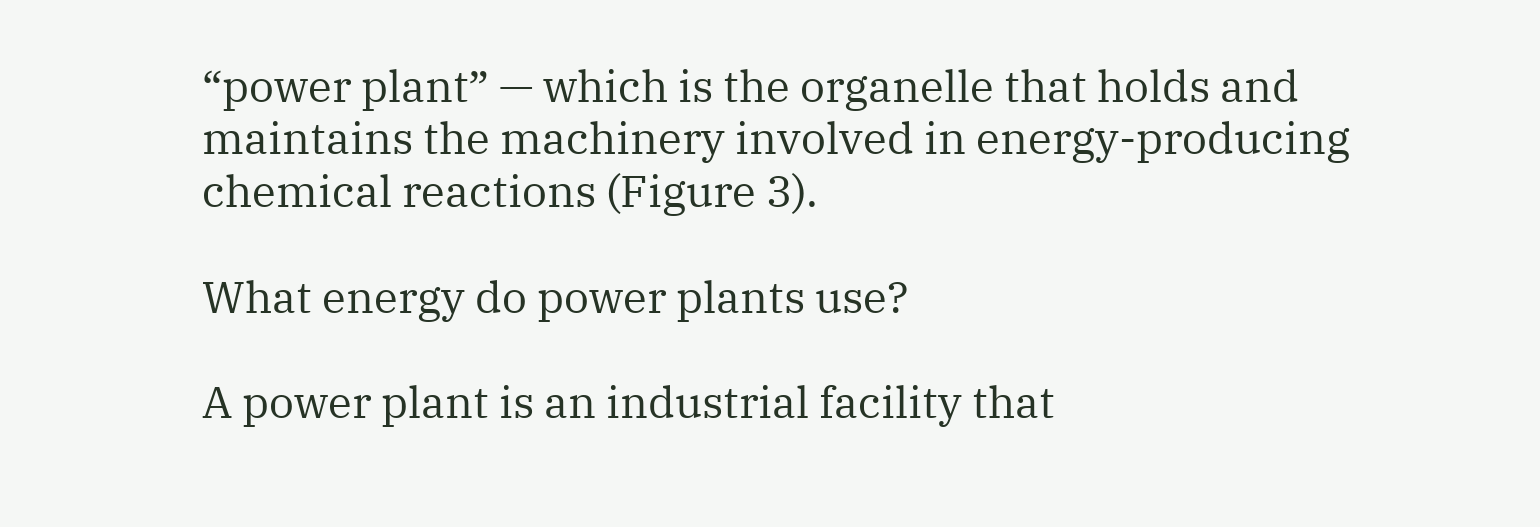“power plant” — which is the organelle that holds and maintains the machinery involved in energy-producing chemical reactions (Figure 3).

What energy do power plants use?

A power plant is an industrial facility that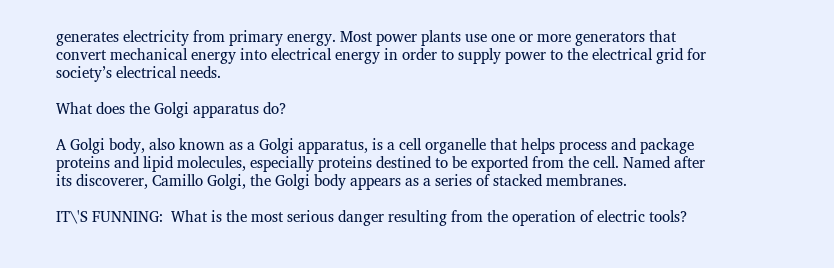generates electricity from primary energy. Most power plants use one or more generators that convert mechanical energy into electrical energy in order to supply power to the electrical grid for society’s electrical needs.

What does the Golgi apparatus do?

A Golgi body, also known as a Golgi apparatus, is a cell organelle that helps process and package proteins and lipid molecules, especially proteins destined to be exported from the cell. Named after its discoverer, Camillo Golgi, the Golgi body appears as a series of stacked membranes.

IT\'S FUNNING:  What is the most serious danger resulting from the operation of electric tools?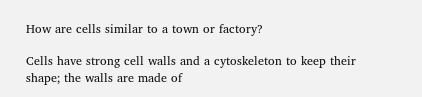How are cells similar to a town or factory?

Cells have strong cell walls and a cytoskeleton to keep their shape; the walls are made of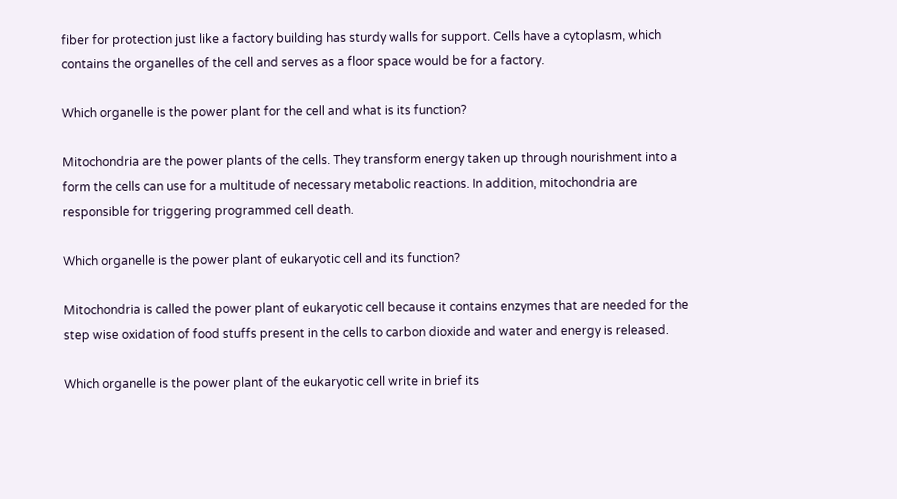fiber for protection just like a factory building has sturdy walls for support. Cells have a cytoplasm, which contains the organelles of the cell and serves as a floor space would be for a factory.

Which organelle is the power plant for the cell and what is its function?

Mitochondria are the power plants of the cells. They transform energy taken up through nourishment into a form the cells can use for a multitude of necessary metabolic reactions. In addition, mitochondria are responsible for triggering programmed cell death.

Which organelle is the power plant of eukaryotic cell and its function?

Mitochondria is called the power plant of eukaryotic cell because it contains enzymes that are needed for the step wise oxidation of food stuffs present in the cells to carbon dioxide and water and energy is released.

Which organelle is the power plant of the eukaryotic cell write in brief its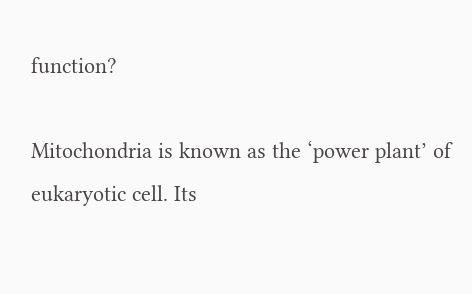function?

Mitochondria is known as the ‘power plant’ of eukaryotic cell. Its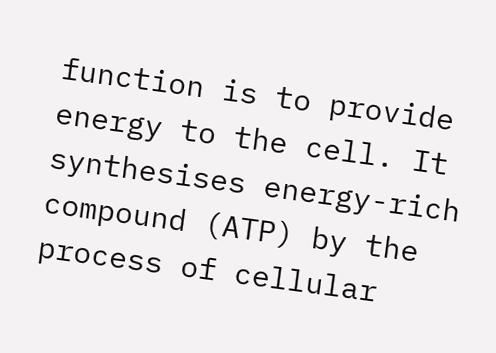function is to provide energy to the cell. It synthesises energy-rich compound (ATP) by the process of cellular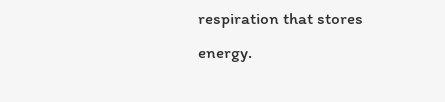respiration that stores energy.